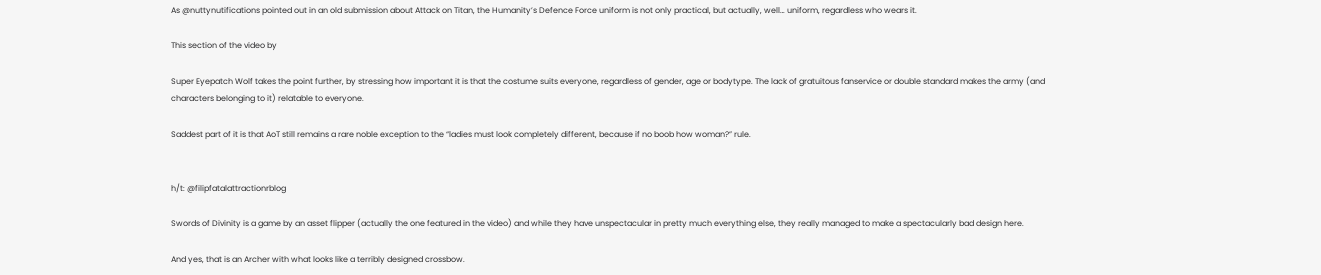As @nuttynutifications pointed out in an old submission about Attack on Titan, the Humanity’s Defence Force uniform is not only practical, but actually, well… uniform, regardless who wears it.

This section of the video by

Super Eyepatch Wolf takes the point further, by stressing how important it is that the costume suits everyone, regardless of gender, age or bodytype. The lack of gratuitous fanservice or double standard makes the army (and characters belonging to it) relatable to everyone.

Saddest part of it is that AoT still remains a rare noble exception to the “ladies must look completely different, because if no boob how woman?” rule.


h/t: @filipfatalattractionrblog

Swords of Divinity is a game by an asset flipper (actually the one featured in the video) and while they have unspectacular in pretty much everything else, they really managed to make a spectacularly bad design here.

And yes, that is an Archer with what looks like a terribly designed crossbow.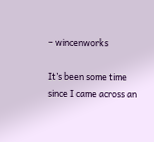– wincenworks

It’s been some time since I came across an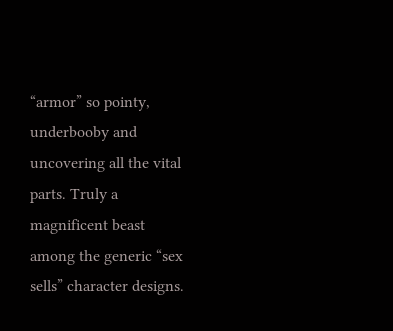“armor” so pointy, underbooby and uncovering all the vital parts. Truly a magnificent beast among the generic “sex sells” character designs.